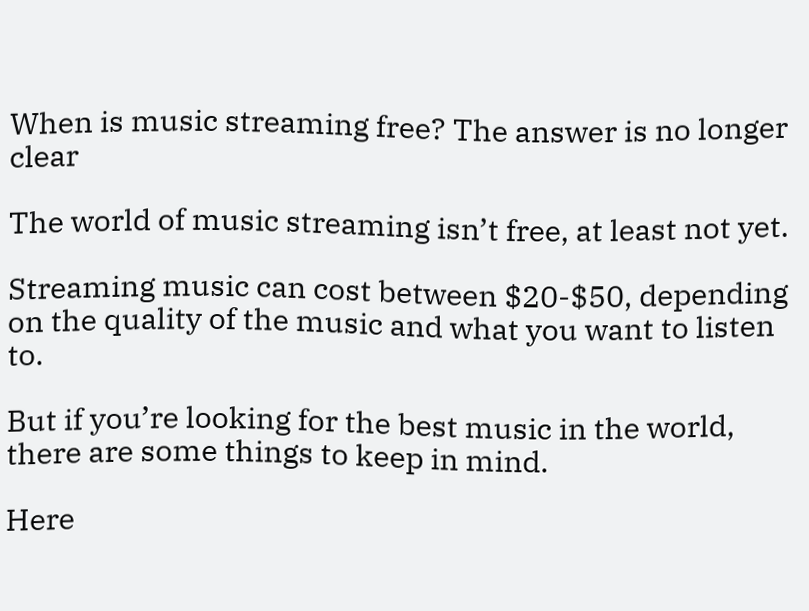When is music streaming free? The answer is no longer clear

The world of music streaming isn’t free, at least not yet.

Streaming music can cost between $20-$50, depending on the quality of the music and what you want to listen to.

But if you’re looking for the best music in the world, there are some things to keep in mind.

Here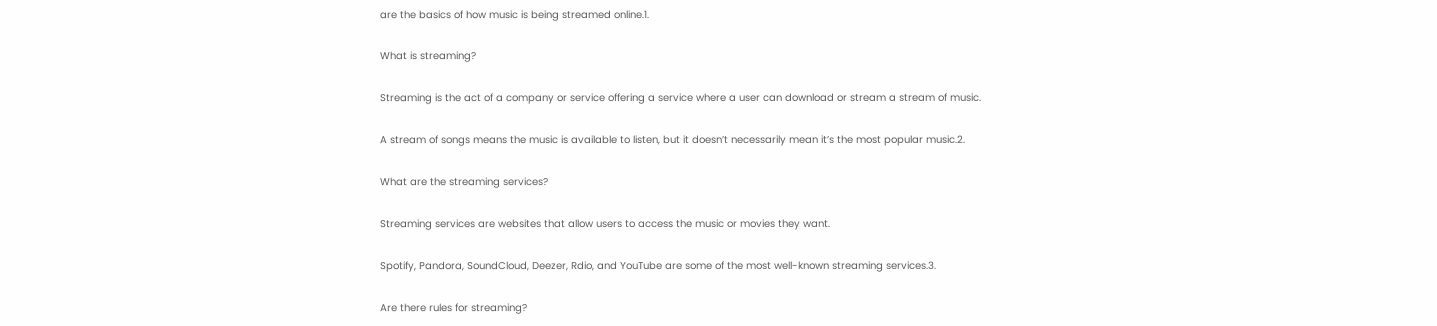are the basics of how music is being streamed online.1.

What is streaming?

Streaming is the act of a company or service offering a service where a user can download or stream a stream of music.

A stream of songs means the music is available to listen, but it doesn’t necessarily mean it’s the most popular music.2.

What are the streaming services?

Streaming services are websites that allow users to access the music or movies they want.

Spotify, Pandora, SoundCloud, Deezer, Rdio, and YouTube are some of the most well-known streaming services.3.

Are there rules for streaming?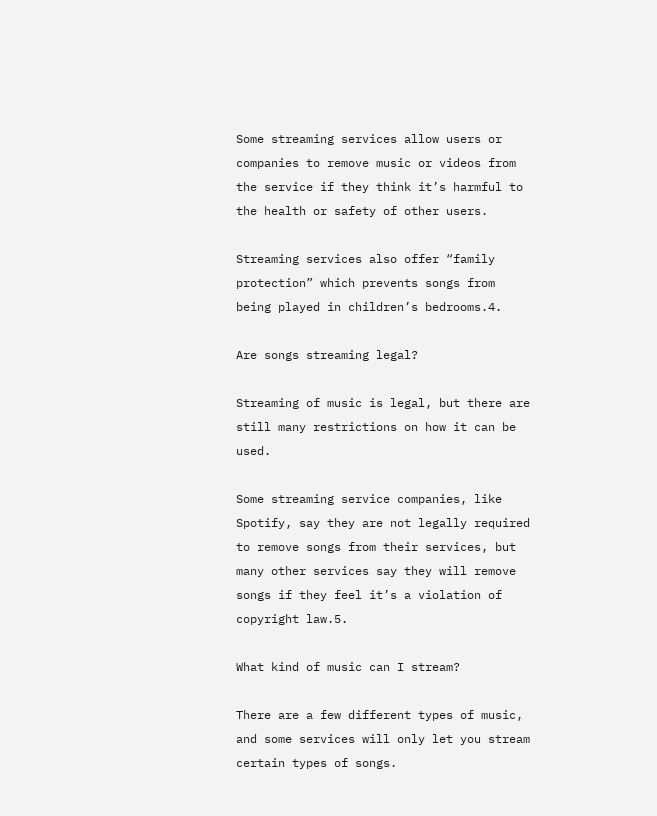Some streaming services allow users or companies to remove music or videos from the service if they think it’s harmful to the health or safety of other users.

Streaming services also offer “family protection” which prevents songs from being played in children’s bedrooms.4.

Are songs streaming legal?

Streaming of music is legal, but there are still many restrictions on how it can be used.

Some streaming service companies, like Spotify, say they are not legally required to remove songs from their services, but many other services say they will remove songs if they feel it’s a violation of copyright law.5.

What kind of music can I stream?

There are a few different types of music, and some services will only let you stream certain types of songs.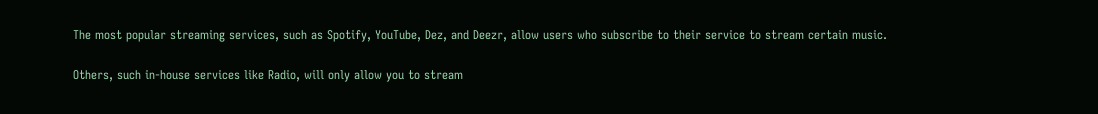The most popular streaming services, such as Spotify, YouTube, Dez, and Deezr, allow users who subscribe to their service to stream certain music.

Others, such in-house services like Radio, will only allow you to stream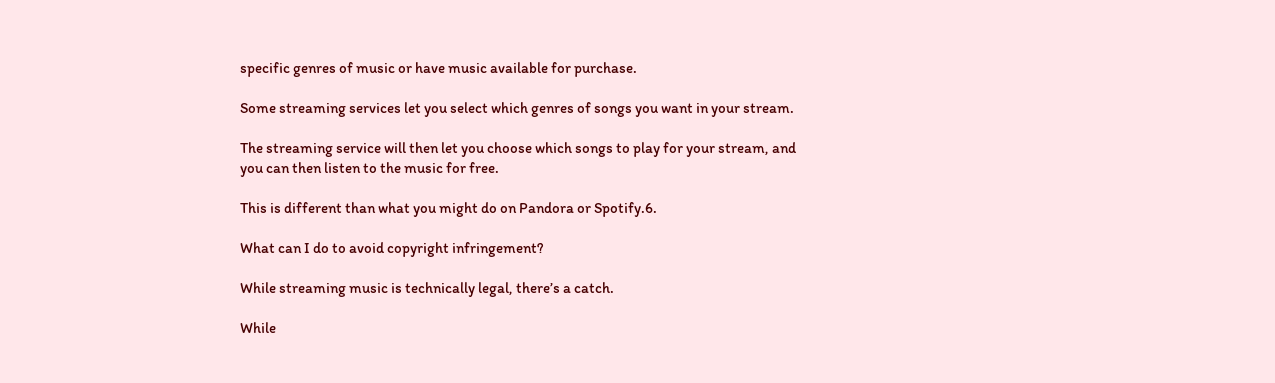specific genres of music or have music available for purchase.

Some streaming services let you select which genres of songs you want in your stream.

The streaming service will then let you choose which songs to play for your stream, and you can then listen to the music for free.

This is different than what you might do on Pandora or Spotify.6.

What can I do to avoid copyright infringement?

While streaming music is technically legal, there’s a catch.

While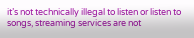it’s not technically illegal to listen or listen to songs, streaming services are not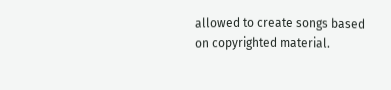allowed to create songs based on copyrighted material.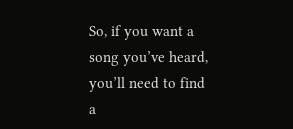So, if you want a song you’ve heard, you’ll need to find a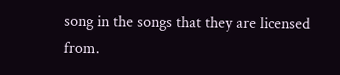song in the songs that they are licensed from.